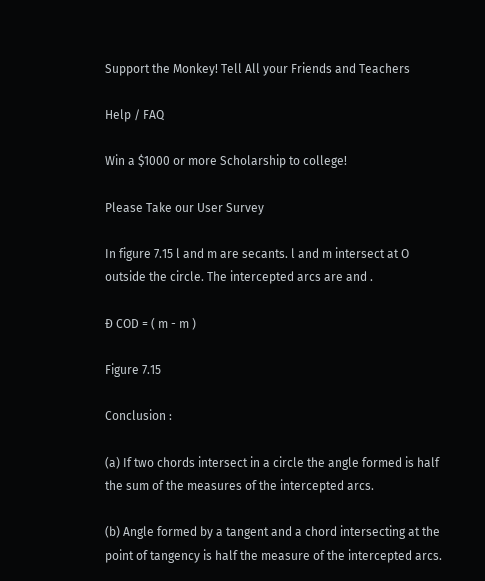Support the Monkey! Tell All your Friends and Teachers

Help / FAQ

Win a $1000 or more Scholarship to college!

Please Take our User Survey

In figure 7.15 l and m are secants. l and m intersect at O outside the circle. The intercepted arcs are and .

Ð COD = ( m - m )

Figure 7.15

Conclusion :

(a) If two chords intersect in a circle the angle formed is half the sum of the measures of the intercepted arcs.

(b) Angle formed by a tangent and a chord intersecting at the point of tangency is half the measure of the intercepted arcs.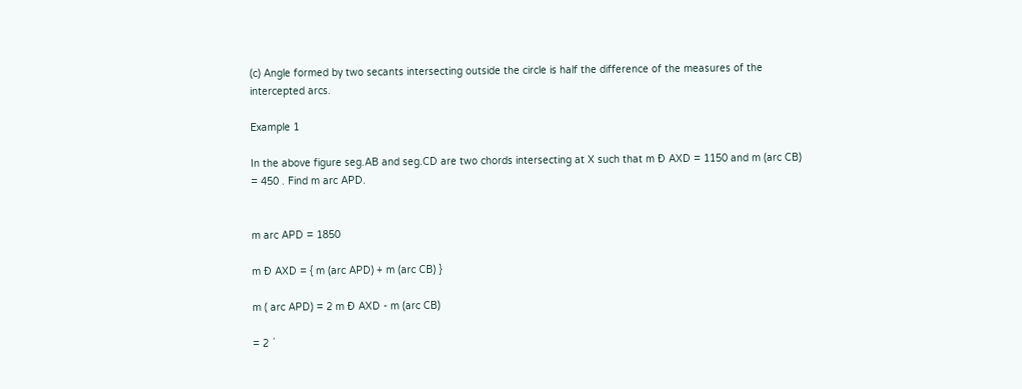(c) Angle formed by two secants intersecting outside the circle is half the difference of the measures of the intercepted arcs.

Example 1

In the above figure seg.AB and seg.CD are two chords intersecting at X such that m Ð AXD = 1150 and m (arc CB) = 450 . Find m arc APD.


m arc APD = 1850

m Ð AXD = { m (arc APD) + m (arc CB) }

m ( arc APD) = 2 m Ð AXD - m (arc CB)

= 2 ´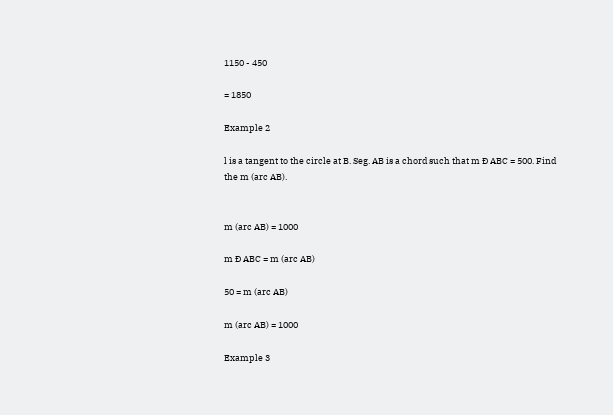1150 - 450

= 1850

Example 2

l is a tangent to the circle at B. Seg. AB is a chord such that m Ð ABC = 500. Find the m (arc AB).


m (arc AB) = 1000

m Ð ABC = m (arc AB)

50 = m (arc AB)

m (arc AB) = 1000

Example 3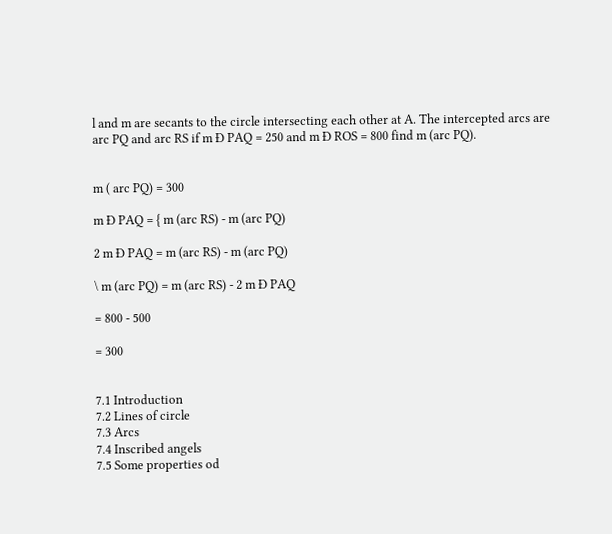l and m are secants to the circle intersecting each other at A. The intercepted arcs are arc PQ and arc RS if m Ð PAQ = 250 and m Ð ROS = 800 find m (arc PQ).


m ( arc PQ) = 300

m Ð PAQ = { m (arc RS) - m (arc PQ)

2 m Ð PAQ = m (arc RS) - m (arc PQ)

\ m (arc PQ) = m (arc RS) - 2 m Ð PAQ

= 800 - 500

= 300


7.1 Introduction
7.2 Lines of circle
7.3 Arcs
7.4 Inscribed angels
7.5 Some properties od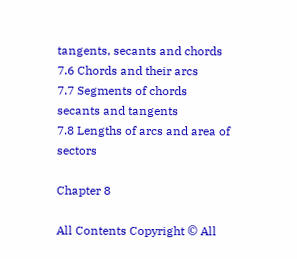tangents, secants and chords
7.6 Chords and their arcs
7.7 Segments of chords secants and tangents
7.8 Lengths of arcs and area of sectors

Chapter 8

All Contents Copyright © All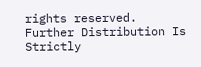rights reserved.
Further Distribution Is Strictly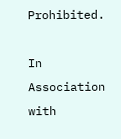Prohibited.

In Association with